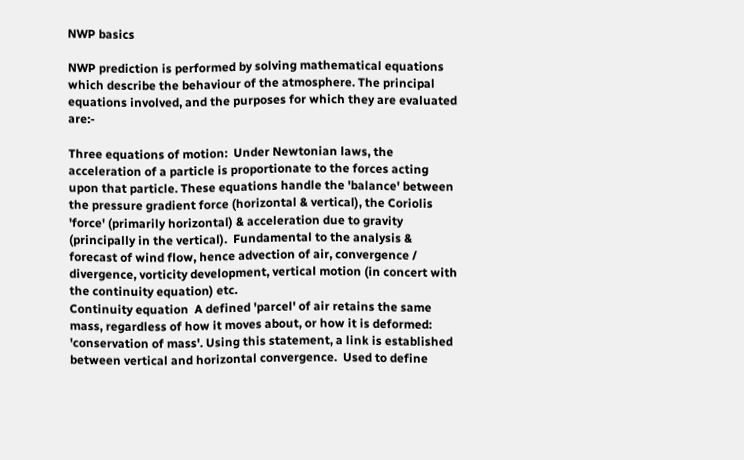NWP basics

NWP prediction is performed by solving mathematical equations which describe the behaviour of the atmosphere. The principal equations involved, and the purposes for which they are evaluated are:-

Three equations of motion:  Under Newtonian laws, the acceleration of a particle is proportionate to the forces acting upon that particle. These equations handle the 'balance' between the pressure gradient force (horizontal & vertical), the Coriolis 'force' (primarily horizontal) & acceleration due to gravity (principally in the vertical).  Fundamental to the analysis & forecast of wind flow, hence advection of air, convergence / divergence, vorticity development, vertical motion (in concert with the continuity equation) etc.
Continuity equation  A defined 'parcel' of air retains the same mass, regardless of how it moves about, or how it is deformed: 'conservation of mass'. Using this statement, a link is established between vertical and horizontal convergence.  Used to define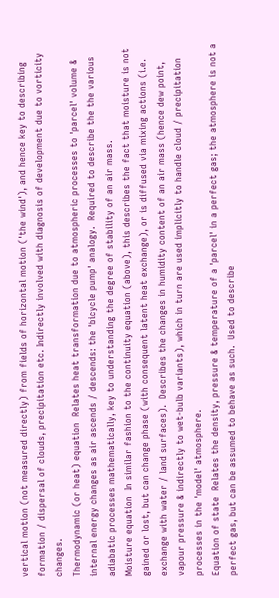vertical motion (not measured directly) from fields of horizontal motion ('the wind'), and hence key to describing formation / dispersal of clouds, precipitation etc. Indirectly involved with diagnosis of development due to vorticity changes.
Thermodynamic (or heat) equation  Relates heat transformation due to atmospheric processes to 'parcel' volume & internal energy changes as air ascends / descends: the 'bicycle pump' analogy.  Required to describe the the various adiabatic processes mathematically, key to understanding the degree of stability of an air mass.
Moisture equation  In similar fashion to the continuity equation (above), this describes the fact that moisture is not gained or lost, but can change phase (with consequent latent heat exchange), or is diffused via mixing actions (i.e. exchange with water / land surfaces).  Describes the changes in humidity content of an air mass (hence dew point, vapour pressure & indirectly to wet-bulb variants), which in turn are used implicitly to handle cloud / precipitation processes in the 'model' atmosphere.
Equation of state  Relates the density, pressure & temperature of a 'parcel' in a perfect gas; the atmosphere is not a perfect gas, but can be assumed to behave as such.  Used to describe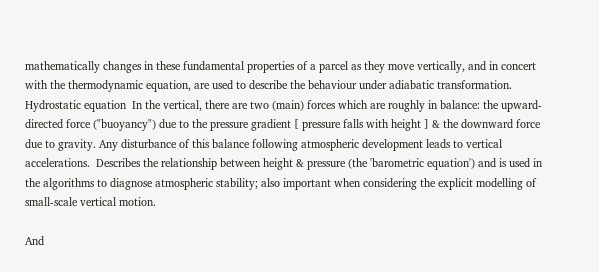mathematically changes in these fundamental properties of a parcel as they move vertically, and in concert with the thermodynamic equation, are used to describe the behaviour under adiabatic transformation.
Hydrostatic equation  In the vertical, there are two (main) forces which are roughly in balance: the upward-directed force ("buoyancy") due to the pressure gradient [ pressure falls with height ] & the downward force due to gravity. Any disturbance of this balance following atmospheric development leads to vertical accelerations.  Describes the relationship between height & pressure (the 'barometric equation') and is used in the algorithms to diagnose atmospheric stability; also important when considering the explicit modelling of small-scale vertical motion.

And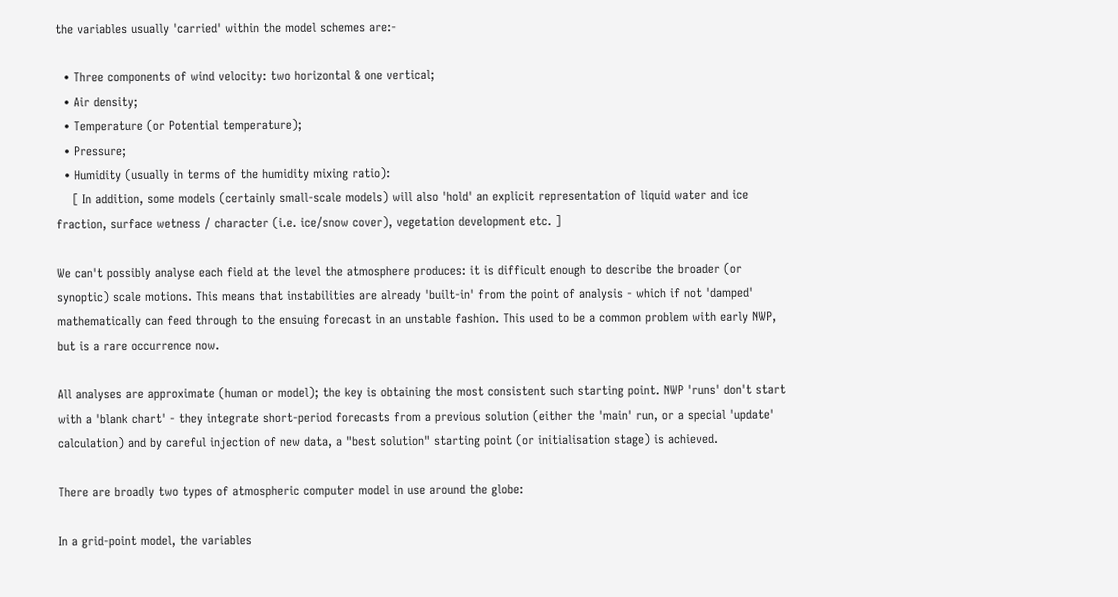the variables usually 'carried' within the model schemes are:-

  • Three components of wind velocity: two horizontal & one vertical;
  • Air density;
  • Temperature (or Potential temperature);
  • Pressure;
  • Humidity (usually in terms of the humidity mixing ratio):
    [ In addition, some models (certainly small-scale models) will also 'hold' an explicit representation of liquid water and ice fraction, surface wetness / character (i.e. ice/snow cover), vegetation development etc. ]

We can't possibly analyse each field at the level the atmosphere produces: it is difficult enough to describe the broader (or synoptic) scale motions. This means that instabilities are already 'built-in' from the point of analysis - which if not 'damped' mathematically can feed through to the ensuing forecast in an unstable fashion. This used to be a common problem with early NWP, but is a rare occurrence now.

All analyses are approximate (human or model); the key is obtaining the most consistent such starting point. NWP 'runs' don't start with a 'blank chart' - they integrate short-period forecasts from a previous solution (either the 'main' run, or a special 'update' calculation) and by careful injection of new data, a "best solution" starting point (or initialisation stage) is achieved.

There are broadly two types of atmospheric computer model in use around the globe:

In a grid-point model, the variables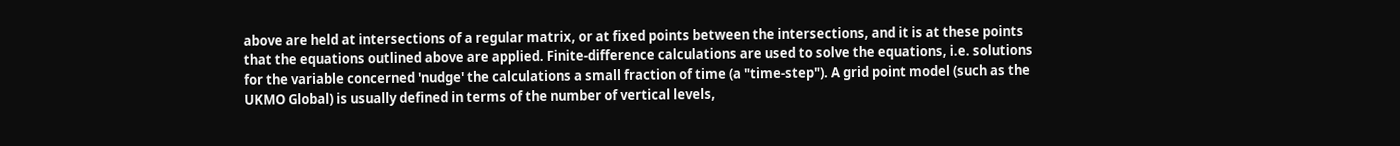above are held at intersections of a regular matrix, or at fixed points between the intersections, and it is at these points that the equations outlined above are applied. Finite-difference calculations are used to solve the equations, i.e. solutions for the variable concerned 'nudge' the calculations a small fraction of time (a "time-step"). A grid point model (such as the UKMO Global) is usually defined in terms of the number of vertical levels,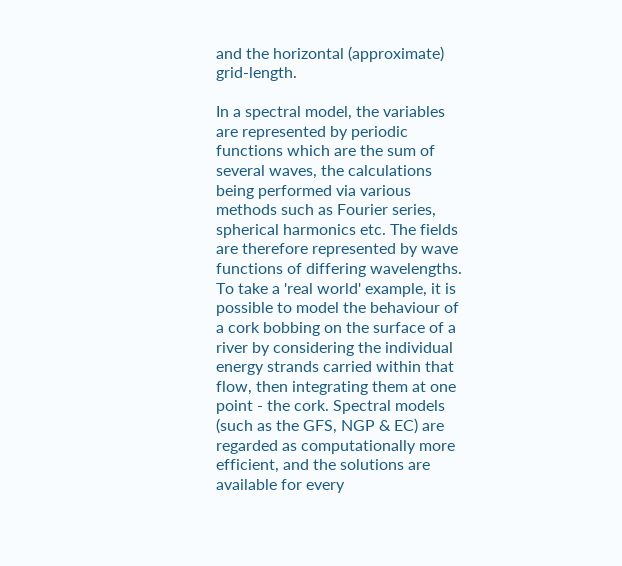and the horizontal (approximate) grid-length.

In a spectral model, the variables are represented by periodic functions which are the sum of several waves, the calculations being performed via various methods such as Fourier series, spherical harmonics etc. The fields are therefore represented by wave functions of differing wavelengths. To take a 'real world' example, it is possible to model the behaviour of a cork bobbing on the surface of a river by considering the individual energy strands carried within that flow, then integrating them at one point - the cork. Spectral models (such as the GFS, NGP & EC) are regarded as computationally more efficient, and the solutions are available for every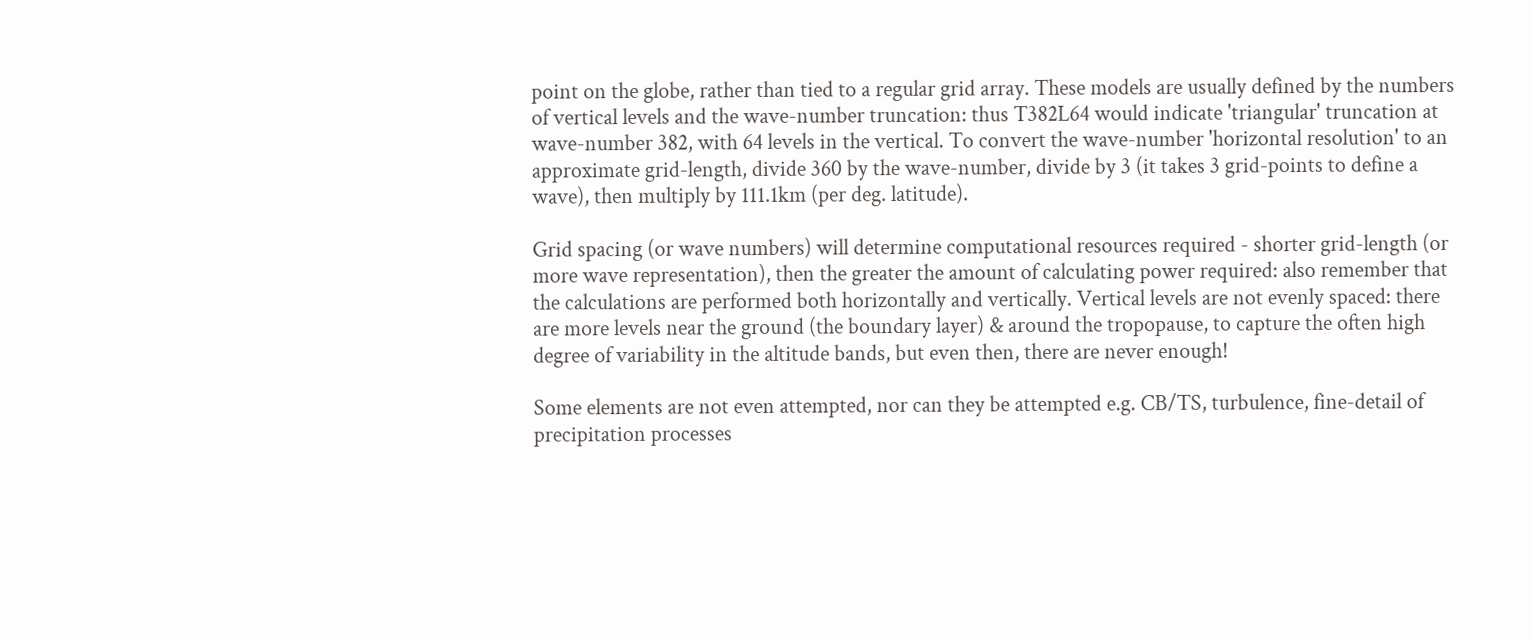point on the globe, rather than tied to a regular grid array. These models are usually defined by the numbers of vertical levels and the wave-number truncation: thus T382L64 would indicate 'triangular' truncation at wave-number 382, with 64 levels in the vertical. To convert the wave-number 'horizontal resolution' to an approximate grid-length, divide 360 by the wave-number, divide by 3 (it takes 3 grid-points to define a wave), then multiply by 111.1km (per deg. latitude).

Grid spacing (or wave numbers) will determine computational resources required - shorter grid-length (or more wave representation), then the greater the amount of calculating power required: also remember that the calculations are performed both horizontally and vertically. Vertical levels are not evenly spaced: there are more levels near the ground (the boundary layer) & around the tropopause, to capture the often high degree of variability in the altitude bands, but even then, there are never enough!

Some elements are not even attempted, nor can they be attempted e.g. CB/TS, turbulence, fine-detail of precipitation processes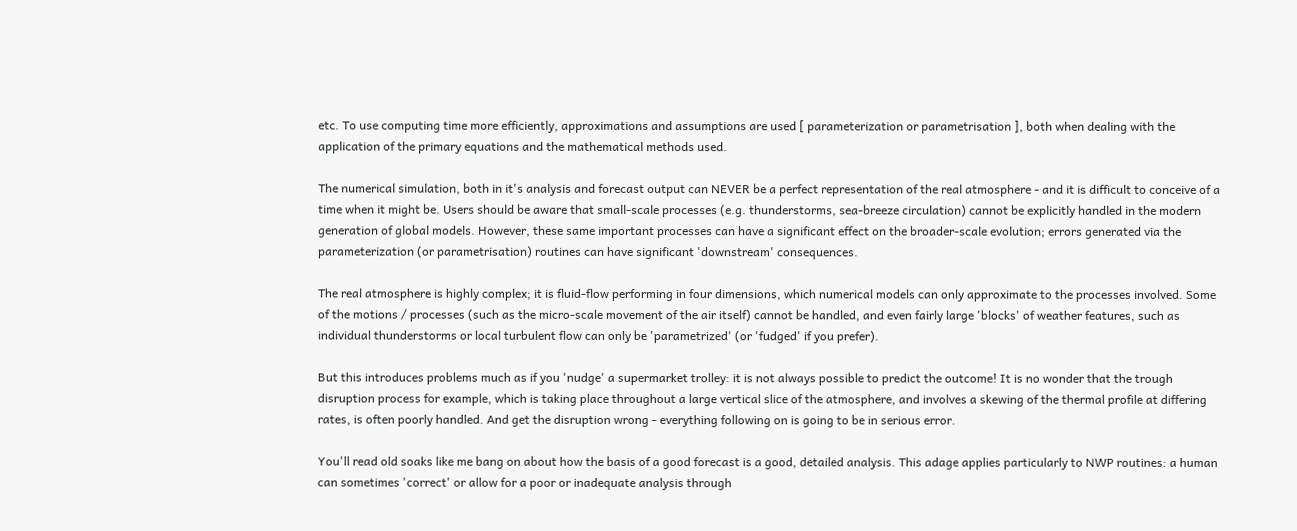etc. To use computing time more efficiently, approximations and assumptions are used [ parameterization or parametrisation ], both when dealing with the application of the primary equations and the mathematical methods used.

The numerical simulation, both in it's analysis and forecast output can NEVER be a perfect representation of the real atmosphere - and it is difficult to conceive of a time when it might be. Users should be aware that small-scale processes (e.g. thunderstorms, sea-breeze circulation) cannot be explicitly handled in the modern generation of global models. However, these same important processes can have a significant effect on the broader-scale evolution; errors generated via the parameterization (or parametrisation) routines can have significant 'downstream' consequences.

The real atmosphere is highly complex; it is fluid-flow performing in four dimensions, which numerical models can only approximate to the processes involved. Some of the motions / processes (such as the micro-scale movement of the air itself) cannot be handled, and even fairly large 'blocks' of weather features, such as individual thunderstorms or local turbulent flow can only be 'parametrized' (or 'fudged' if you prefer).

But this introduces problems much as if you 'nudge' a supermarket trolley: it is not always possible to predict the outcome! It is no wonder that the trough disruption process for example, which is taking place throughout a large vertical slice of the atmosphere, and involves a skewing of the thermal profile at differing rates, is often poorly handled. And get the disruption wrong - everything following on is going to be in serious error.

You'll read old soaks like me bang on about how the basis of a good forecast is a good, detailed analysis. This adage applies particularly to NWP routines: a human can sometimes 'correct' or allow for a poor or inadequate analysis through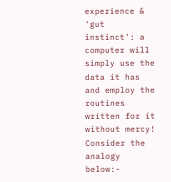experience & 'gut instinct': a computer will simply use the data it has and employ the routines written for it without mercy! Consider the analogy below:-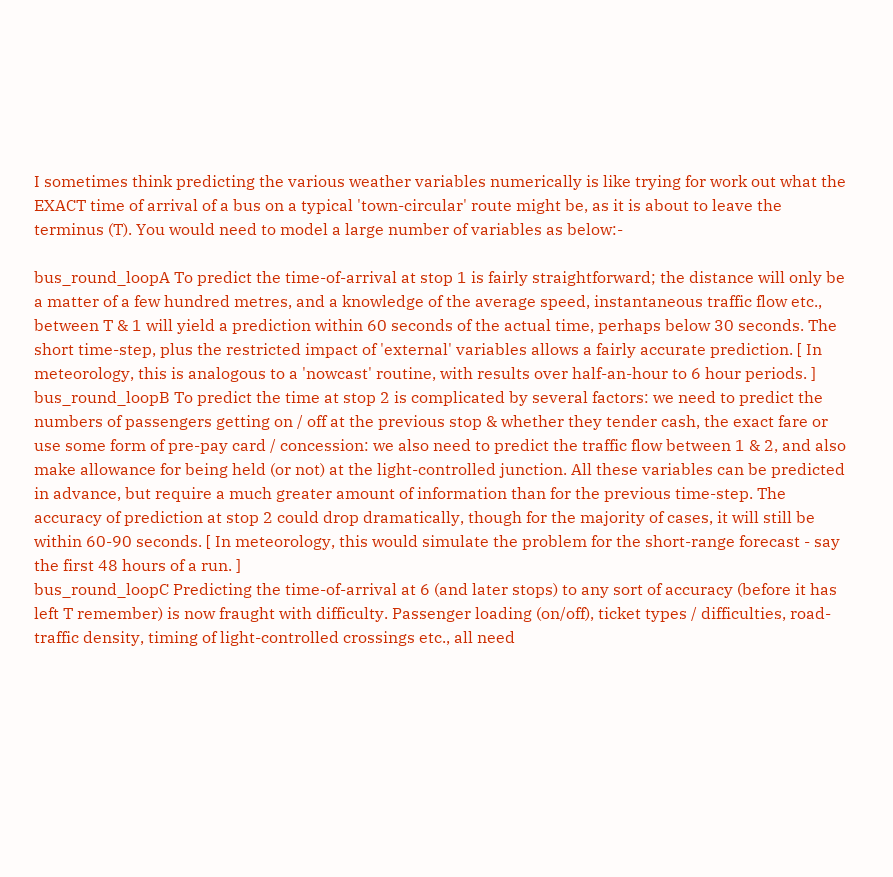I sometimes think predicting the various weather variables numerically is like trying for work out what the EXACT time of arrival of a bus on a typical 'town-circular' route might be, as it is about to leave the terminus (T). You would need to model a large number of variables as below:-

bus_round_loopA To predict the time-of-arrival at stop 1 is fairly straightforward; the distance will only be a matter of a few hundred metres, and a knowledge of the average speed, instantaneous traffic flow etc., between T & 1 will yield a prediction within 60 seconds of the actual time, perhaps below 30 seconds. The short time-step, plus the restricted impact of 'external' variables allows a fairly accurate prediction. [ In meteorology, this is analogous to a 'nowcast' routine, with results over half-an-hour to 6 hour periods. ]
bus_round_loopB To predict the time at stop 2 is complicated by several factors: we need to predict the numbers of passengers getting on / off at the previous stop & whether they tender cash, the exact fare or use some form of pre-pay card / concession: we also need to predict the traffic flow between 1 & 2, and also make allowance for being held (or not) at the light-controlled junction. All these variables can be predicted in advance, but require a much greater amount of information than for the previous time-step. The accuracy of prediction at stop 2 could drop dramatically, though for the majority of cases, it will still be within 60-90 seconds. [ In meteorology, this would simulate the problem for the short-range forecast - say the first 48 hours of a run. ]
bus_round_loopC Predicting the time-of-arrival at 6 (and later stops) to any sort of accuracy (before it has left T remember) is now fraught with difficulty. Passenger loading (on/off), ticket types / difficulties, road-traffic density, timing of light-controlled crossings etc., all need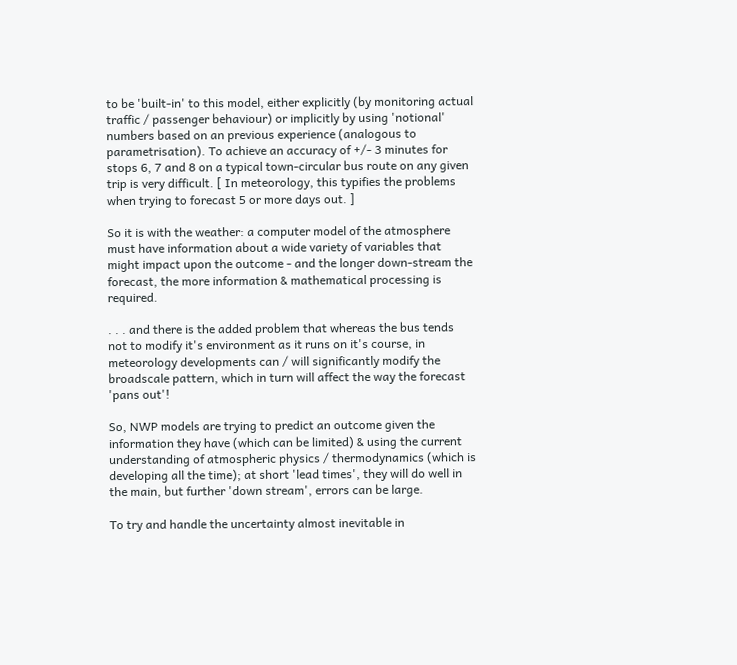to be 'built-in' to this model, either explicitly (by monitoring actual traffic / passenger behaviour) or implicitly by using 'notional' numbers based on an previous experience (analogous to parametrisation). To achieve an accuracy of +/- 3 minutes for stops 6, 7 and 8 on a typical town-circular bus route on any given trip is very difficult. [ In meteorology, this typifies the problems when trying to forecast 5 or more days out. ]

So it is with the weather: a computer model of the atmosphere must have information about a wide variety of variables that might impact upon the outcome - and the longer down-stream the forecast, the more information & mathematical processing is required.

. . . and there is the added problem that whereas the bus tends not to modify it's environment as it runs on it's course, in meteorology developments can / will significantly modify the broadscale pattern, which in turn will affect the way the forecast 'pans out'!

So, NWP models are trying to predict an outcome given the information they have (which can be limited) & using the current understanding of atmospheric physics / thermodynamics (which is developing all the time); at short 'lead times', they will do well in the main, but further 'down stream', errors can be large.

To try and handle the uncertainty almost inevitable in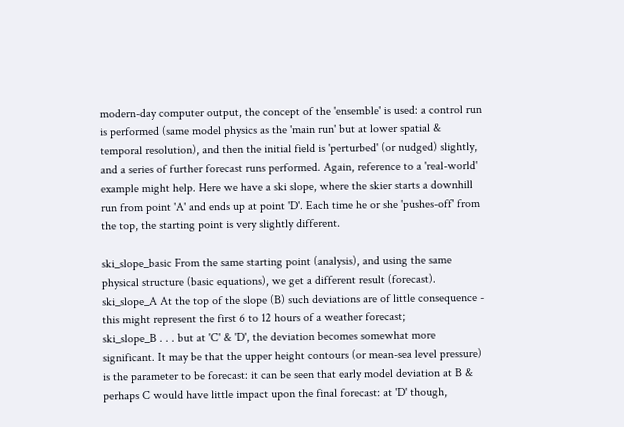modern-day computer output, the concept of the 'ensemble' is used: a control run is performed (same model physics as the 'main run' but at lower spatial & temporal resolution), and then the initial field is 'perturbed' (or nudged) slightly, and a series of further forecast runs performed. Again, reference to a 'real-world' example might help. Here we have a ski slope, where the skier starts a downhill run from point 'A' and ends up at point 'D'. Each time he or she 'pushes-off' from the top, the starting point is very slightly different.

ski_slope_basic From the same starting point (analysis), and using the same physical structure (basic equations), we get a different result (forecast).
ski_slope_A At the top of the slope (B) such deviations are of little consequence - this might represent the first 6 to 12 hours of a weather forecast;
ski_slope_B . . . but at 'C' & 'D', the deviation becomes somewhat more significant. It may be that the upper height contours (or mean-sea level pressure) is the parameter to be forecast: it can be seen that early model deviation at B & perhaps C would have little impact upon the final forecast: at 'D' though,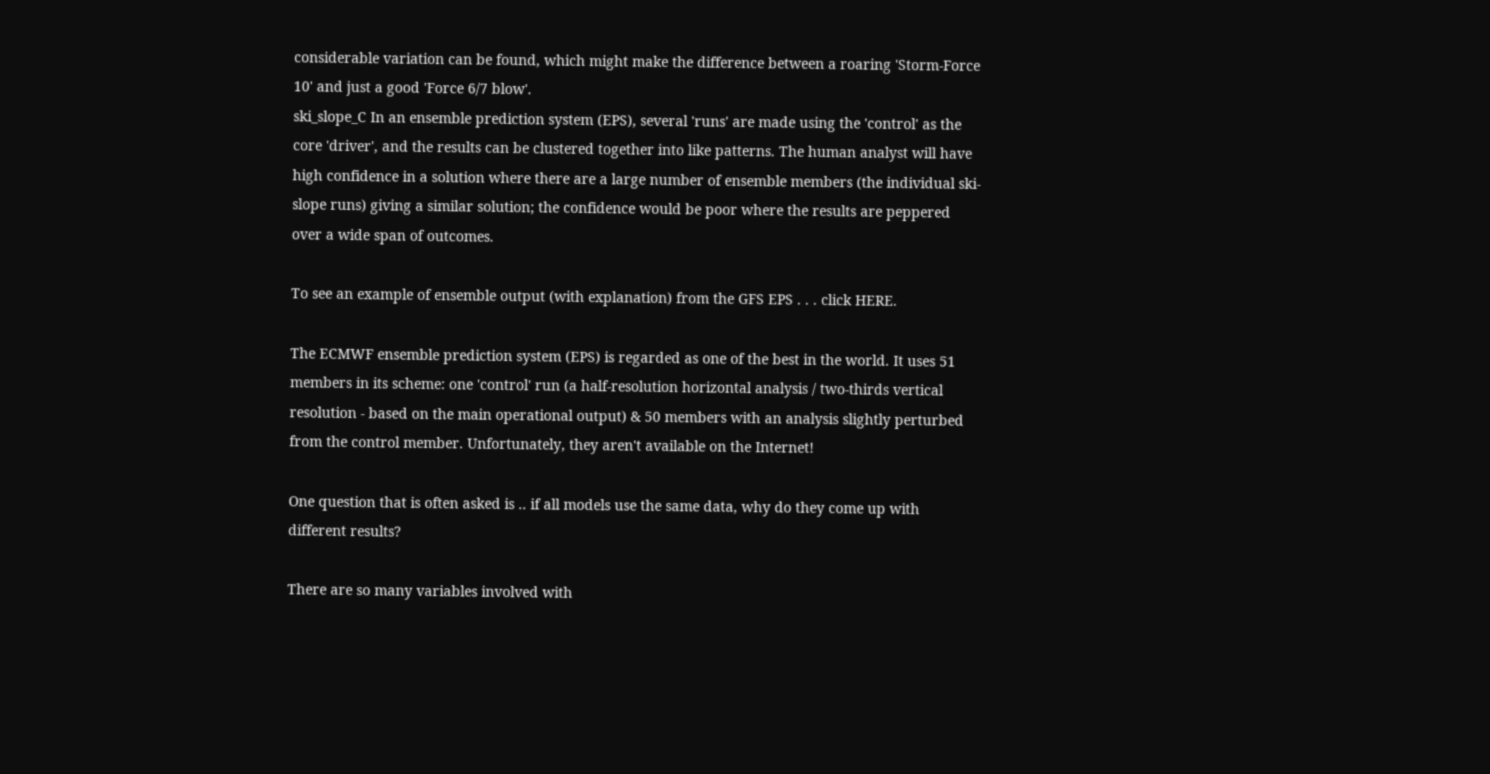considerable variation can be found, which might make the difference between a roaring 'Storm-Force 10' and just a good 'Force 6/7 blow'.
ski_slope_C In an ensemble prediction system (EPS), several 'runs' are made using the 'control' as the core 'driver', and the results can be clustered together into like patterns. The human analyst will have high confidence in a solution where there are a large number of ensemble members (the individual ski-slope runs) giving a similar solution; the confidence would be poor where the results are peppered over a wide span of outcomes.

To see an example of ensemble output (with explanation) from the GFS EPS . . . click HERE.

The ECMWF ensemble prediction system (EPS) is regarded as one of the best in the world. It uses 51 members in its scheme: one 'control' run (a half-resolution horizontal analysis / two-thirds vertical resolution - based on the main operational output) & 50 members with an analysis slightly perturbed from the control member. Unfortunately, they aren't available on the Internet!

One question that is often asked is .. if all models use the same data, why do they come up with different results?

There are so many variables involved with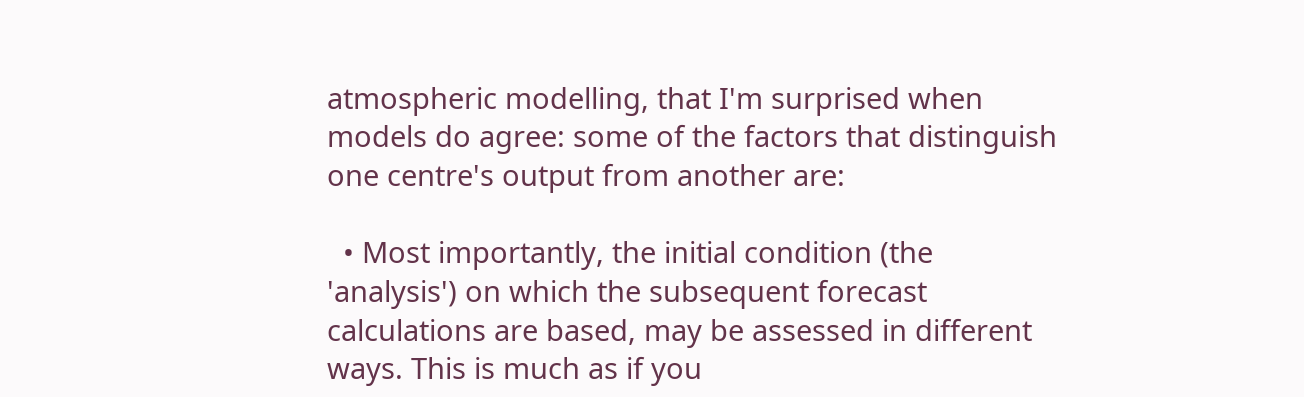atmospheric modelling, that I'm surprised when models do agree: some of the factors that distinguish one centre's output from another are:

  • Most importantly, the initial condition (the 'analysis') on which the subsequent forecast calculations are based, may be assessed in different ways. This is much as if you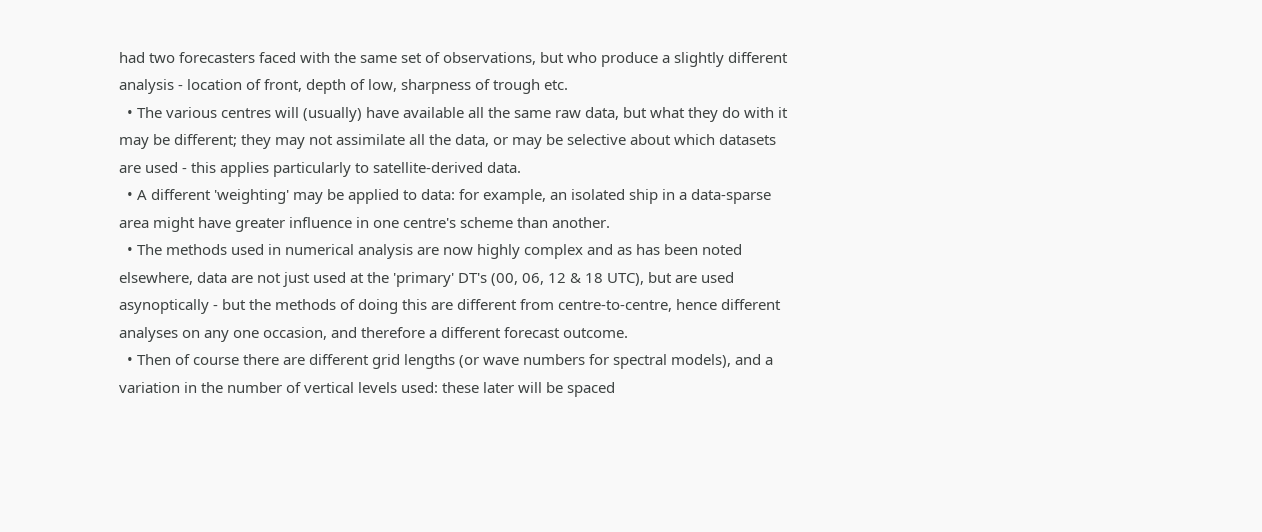had two forecasters faced with the same set of observations, but who produce a slightly different analysis - location of front, depth of low, sharpness of trough etc.
  • The various centres will (usually) have available all the same raw data, but what they do with it may be different; they may not assimilate all the data, or may be selective about which datasets are used - this applies particularly to satellite-derived data.
  • A different 'weighting' may be applied to data: for example, an isolated ship in a data-sparse area might have greater influence in one centre's scheme than another.
  • The methods used in numerical analysis are now highly complex and as has been noted elsewhere, data are not just used at the 'primary' DT's (00, 06, 12 & 18 UTC), but are used asynoptically - but the methods of doing this are different from centre-to-centre, hence different analyses on any one occasion, and therefore a different forecast outcome.
  • Then of course there are different grid lengths (or wave numbers for spectral models), and a variation in the number of vertical levels used: these later will be spaced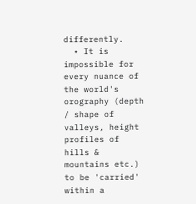differently.
  • It is impossible for every nuance of the world's orography (depth / shape of valleys, height profiles of hills & mountains etc.) to be 'carried' within a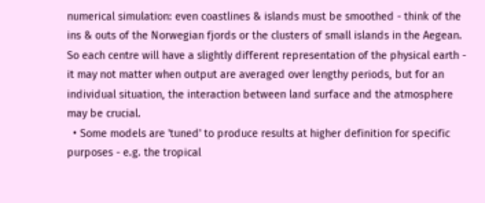numerical simulation: even coastlines & islands must be smoothed - think of the ins & outs of the Norwegian fjords or the clusters of small islands in the Aegean. So each centre will have a slightly different representation of the physical earth - it may not matter when output are averaged over lengthy periods, but for an individual situation, the interaction between land surface and the atmosphere may be crucial.
  • Some models are 'tuned' to produce results at higher definition for specific purposes - e.g. the tropical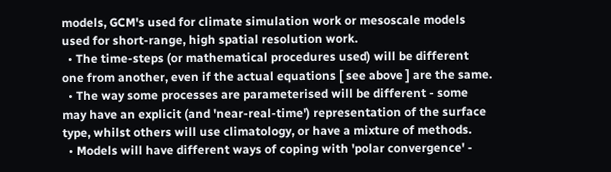models, GCM's used for climate simulation work or mesoscale models used for short-range, high spatial resolution work.
  • The time-steps (or mathematical procedures used) will be different one from another, even if the actual equations [ see above ] are the same.
  • The way some processes are parameterised will be different - some may have an explicit (and 'near-real-time') representation of the surface type, whilst others will use climatology, or have a mixture of methods.
  • Models will have different ways of coping with 'polar convergence' -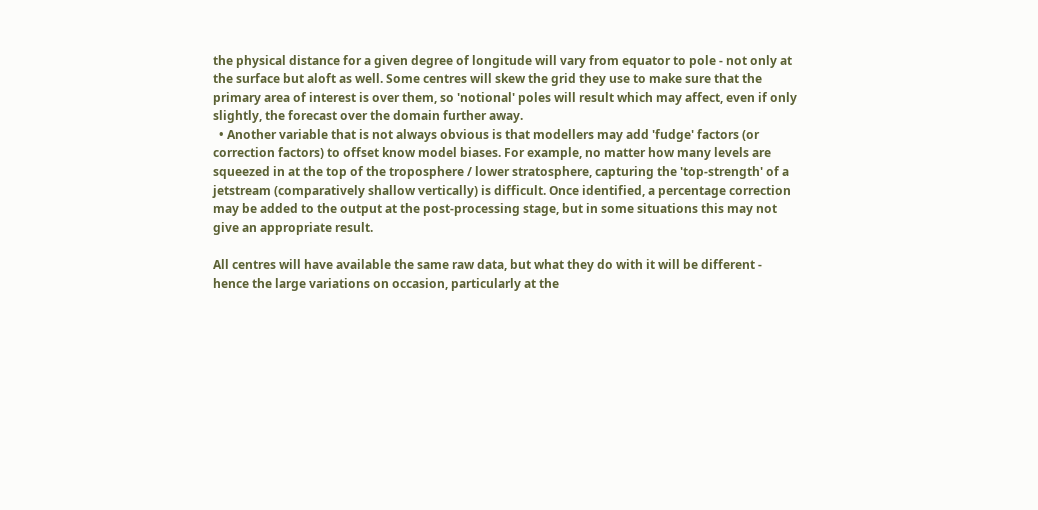the physical distance for a given degree of longitude will vary from equator to pole - not only at the surface but aloft as well. Some centres will skew the grid they use to make sure that the primary area of interest is over them, so 'notional' poles will result which may affect, even if only slightly, the forecast over the domain further away.
  • Another variable that is not always obvious is that modellers may add 'fudge' factors (or correction factors) to offset know model biases. For example, no matter how many levels are squeezed in at the top of the troposphere / lower stratosphere, capturing the 'top-strength' of a jetstream (comparatively shallow vertically) is difficult. Once identified, a percentage correction may be added to the output at the post-processing stage, but in some situations this may not give an appropriate result.

All centres will have available the same raw data, but what they do with it will be different - hence the large variations on occasion, particularly at the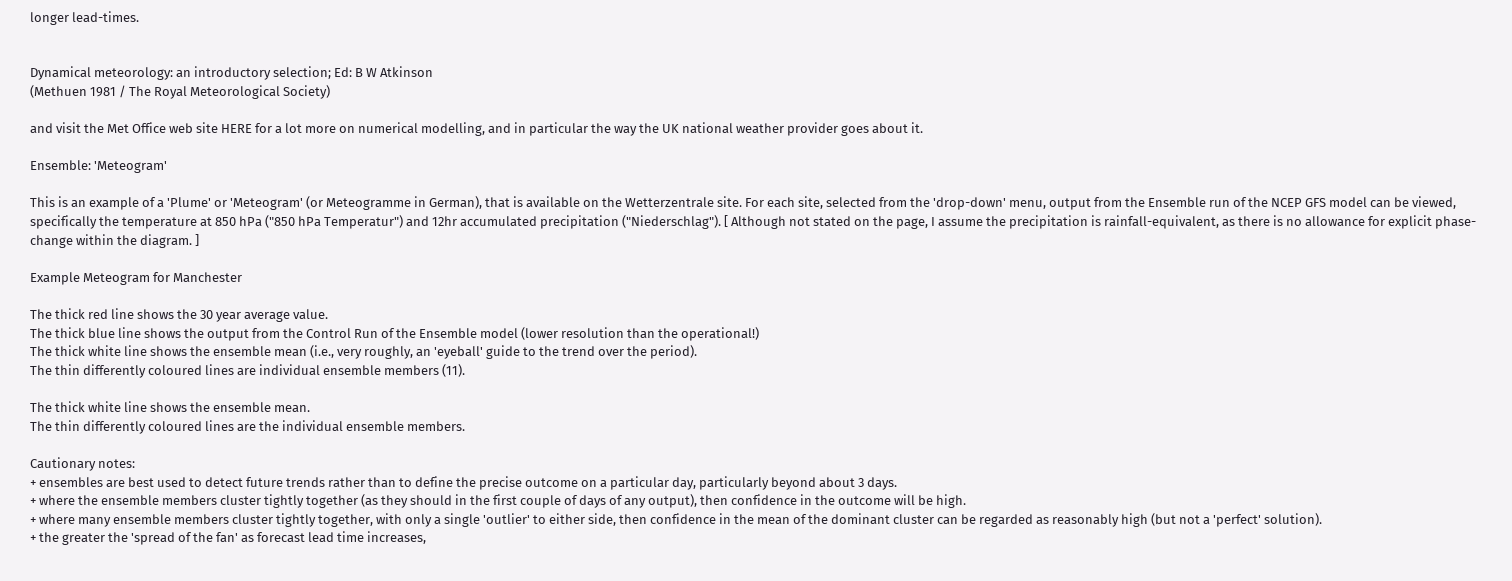longer lead-times.


Dynamical meteorology: an introductory selection; Ed: B W Atkinson
(Methuen 1981 / The Royal Meteorological Society)

and visit the Met Office web site HERE for a lot more on numerical modelling, and in particular the way the UK national weather provider goes about it.

Ensemble: 'Meteogram'

This is an example of a 'Plume' or 'Meteogram' (or Meteogramme in German), that is available on the Wetterzentrale site. For each site, selected from the 'drop-down' menu, output from the Ensemble run of the NCEP GFS model can be viewed, specifically the temperature at 850 hPa ("850 hPa Temperatur") and 12hr accumulated precipitation ("Niederschlag"). [ Although not stated on the page, I assume the precipitation is rainfall-equivalent, as there is no allowance for explicit phase-change within the diagram. ]

Example Meteogram for Manchester

The thick red line shows the 30 year average value.
The thick blue line shows the output from the Control Run of the Ensemble model (lower resolution than the operational!)
The thick white line shows the ensemble mean (i.e., very roughly, an 'eyeball' guide to the trend over the period).
The thin differently coloured lines are individual ensemble members (11).

The thick white line shows the ensemble mean.
The thin differently coloured lines are the individual ensemble members.

Cautionary notes:
+ ensembles are best used to detect future trends rather than to define the precise outcome on a particular day, particularly beyond about 3 days.
+ where the ensemble members cluster tightly together (as they should in the first couple of days of any output), then confidence in the outcome will be high.
+ where many ensemble members cluster tightly together, with only a single 'outlier' to either side, then confidence in the mean of the dominant cluster can be regarded as reasonably high (but not a 'perfect' solution).
+ the greater the 'spread of the fan' as forecast lead time increases,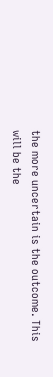the more uncertain is the outcome. This will be the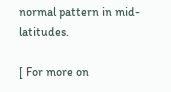normal pattern in mid-latitudes.

[ For more on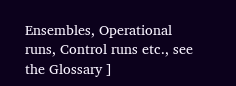Ensembles, Operational runs, Control runs etc., see the Glossary ]